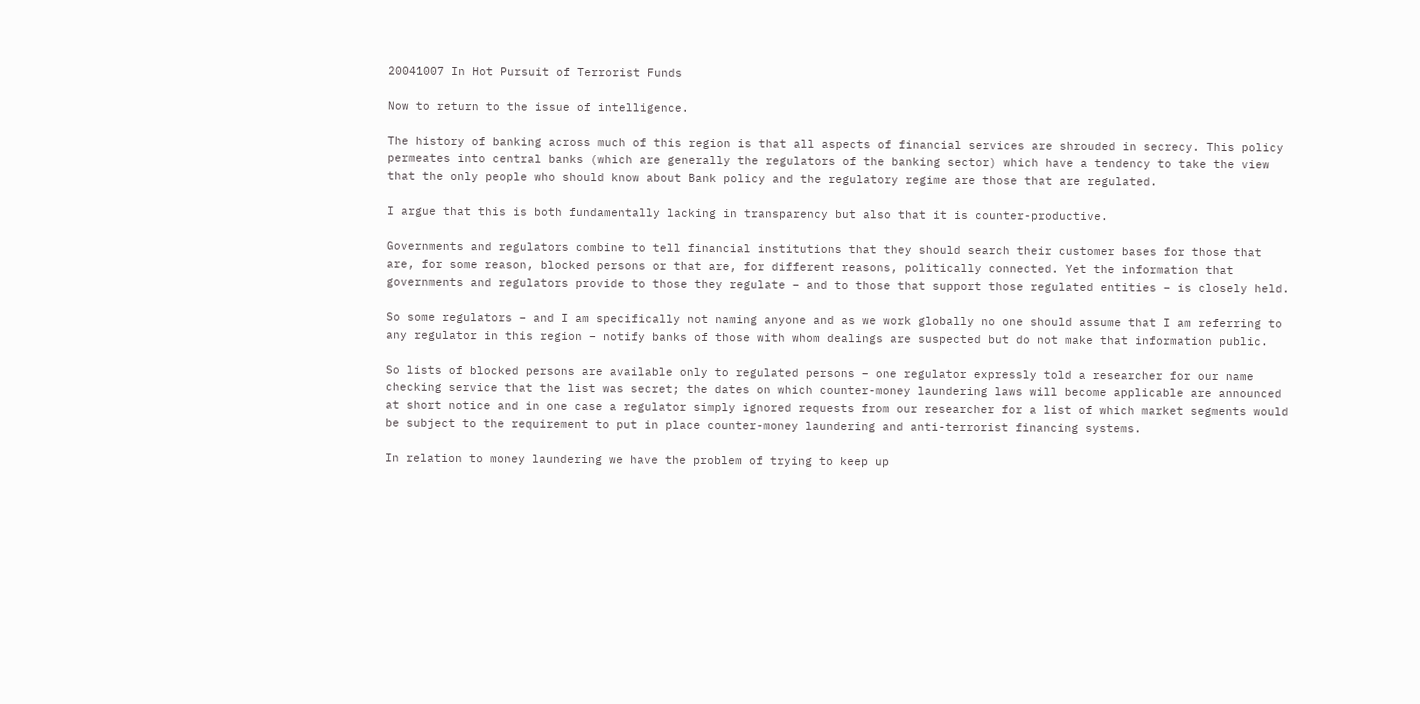20041007 In Hot Pursuit of Terrorist Funds

Now to return to the issue of intelligence.

The history of banking across much of this region is that all aspects of financial services are shrouded in secrecy. This policy permeates into central banks (which are generally the regulators of the banking sector) which have a tendency to take the view that the only people who should know about Bank policy and the regulatory regime are those that are regulated.

I argue that this is both fundamentally lacking in transparency but also that it is counter-productive.

Governments and regulators combine to tell financial institutions that they should search their customer bases for those that are, for some reason, blocked persons or that are, for different reasons, politically connected. Yet the information that governments and regulators provide to those they regulate – and to those that support those regulated entities – is closely held.

So some regulators – and I am specifically not naming anyone and as we work globally no one should assume that I am referring to any regulator in this region – notify banks of those with whom dealings are suspected but do not make that information public.

So lists of blocked persons are available only to regulated persons – one regulator expressly told a researcher for our name checking service that the list was secret; the dates on which counter-money laundering laws will become applicable are announced at short notice and in one case a regulator simply ignored requests from our researcher for a list of which market segments would be subject to the requirement to put in place counter-money laundering and anti-terrorist financing systems.

In relation to money laundering we have the problem of trying to keep up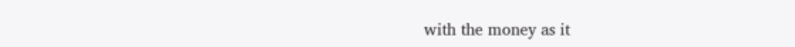with the money as it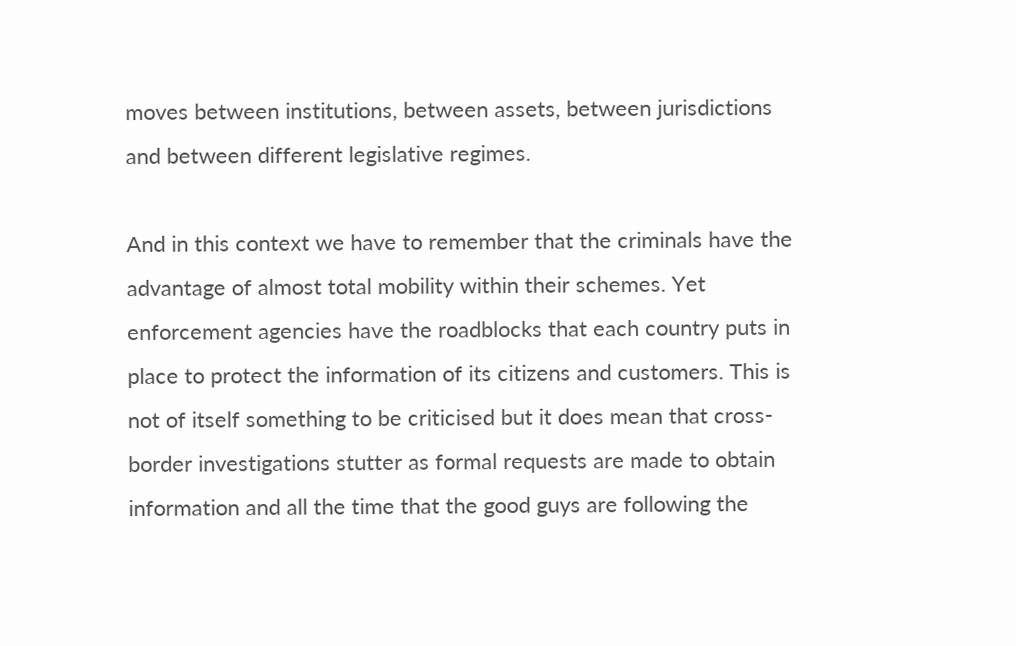moves between institutions, between assets, between jurisdictions and between different legislative regimes.

And in this context we have to remember that the criminals have the advantage of almost total mobility within their schemes. Yet enforcement agencies have the roadblocks that each country puts in place to protect the information of its citizens and customers. This is not of itself something to be criticised but it does mean that cross-border investigations stutter as formal requests are made to obtain information and all the time that the good guys are following the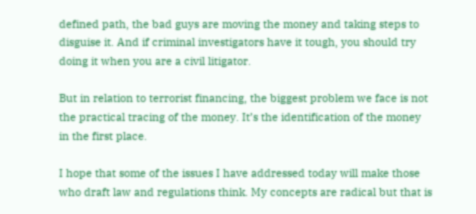defined path, the bad guys are moving the money and taking steps to disguise it. And if criminal investigators have it tough, you should try doing it when you are a civil litigator.

But in relation to terrorist financing, the biggest problem we face is not the practical tracing of the money. It’s the identification of the money in the first place.

I hope that some of the issues I have addressed today will make those who draft law and regulations think. My concepts are radical but that is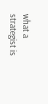what a strategist is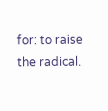for: to raise the radical.